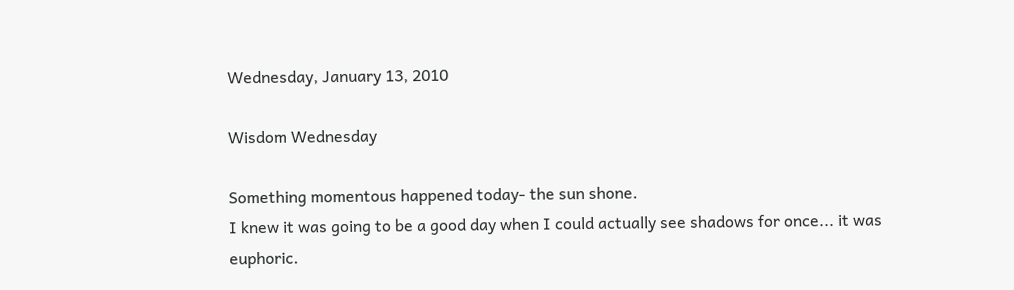Wednesday, January 13, 2010

Wisdom Wednesday

Something momentous happened today- the sun shone.
I knew it was going to be a good day when I could actually see shadows for once... it was euphoric.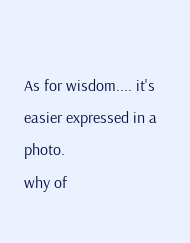As for wisdom.... it's easier expressed in a photo.
why of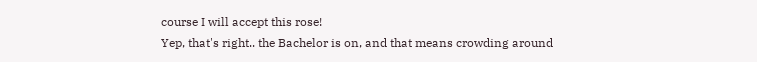course I will accept this rose!
Yep, that's right.. the Bachelor is on, and that means crowding around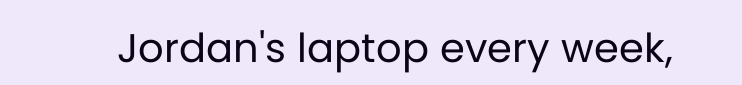Jordan's laptop every week,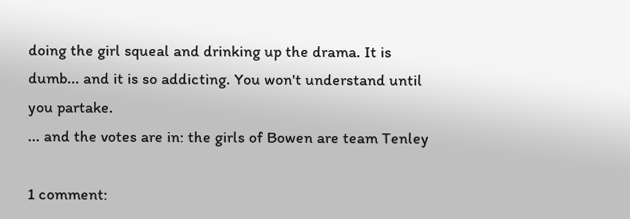doing the girl squeal and drinking up the drama. It is dumb... and it is so addicting. You won't understand until you partake.
... and the votes are in: the girls of Bowen are team Tenley

1 comment: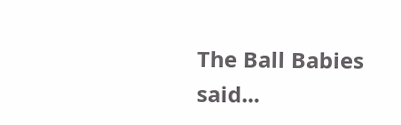The Ball Babies said...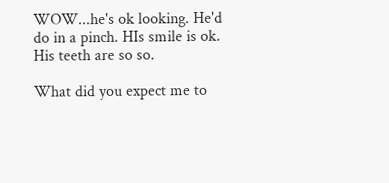WOW...he's ok looking. He'd do in a pinch. HIs smile is ok. His teeth are so so.

What did you expect me to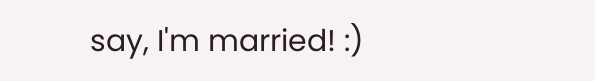say, I'm married! :)